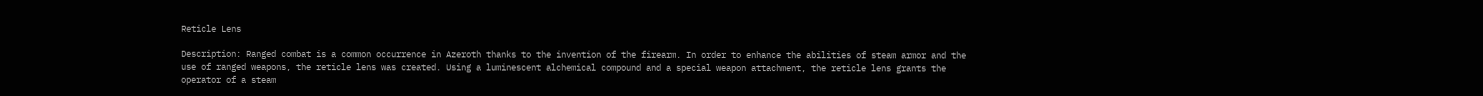Reticle Lens

Description: Ranged combat is a common occurrence in Azeroth thanks to the invention of the firearm. In order to enhance the abilities of steam armor and the use of ranged weapons, the reticle lens was created. Using a luminescent alchemical compound and a special weapon attachment, the reticle lens grants the operator of a steam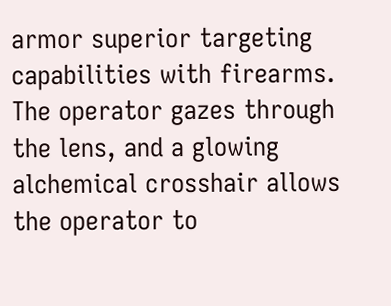armor superior targeting capabilities with firearms. The operator gazes through the lens, and a glowing alchemical crosshair allows the operator to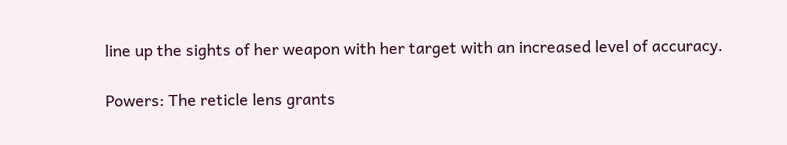line up the sights of her weapon with her target with an increased level of accuracy.

Powers: The reticle lens grants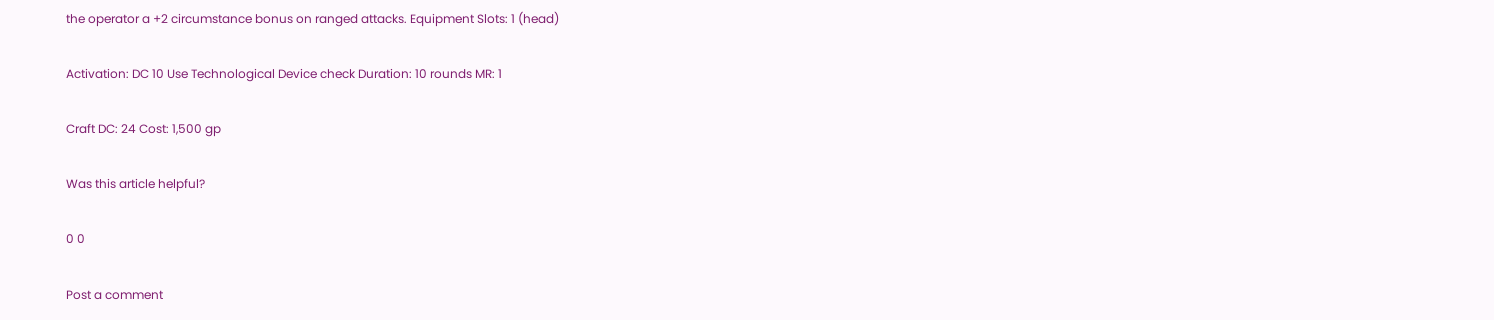the operator a +2 circumstance bonus on ranged attacks. Equipment Slots: 1 (head)

Activation: DC 10 Use Technological Device check Duration: 10 rounds MR: 1

Craft DC: 24 Cost: 1,500 gp

Was this article helpful?

0 0

Post a comment